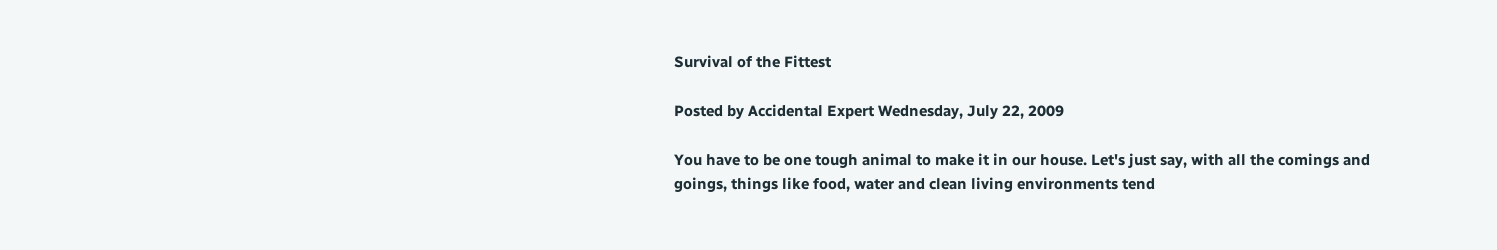Survival of the Fittest

Posted by Accidental Expert Wednesday, July 22, 2009

You have to be one tough animal to make it in our house. Let's just say, with all the comings and goings, things like food, water and clean living environments tend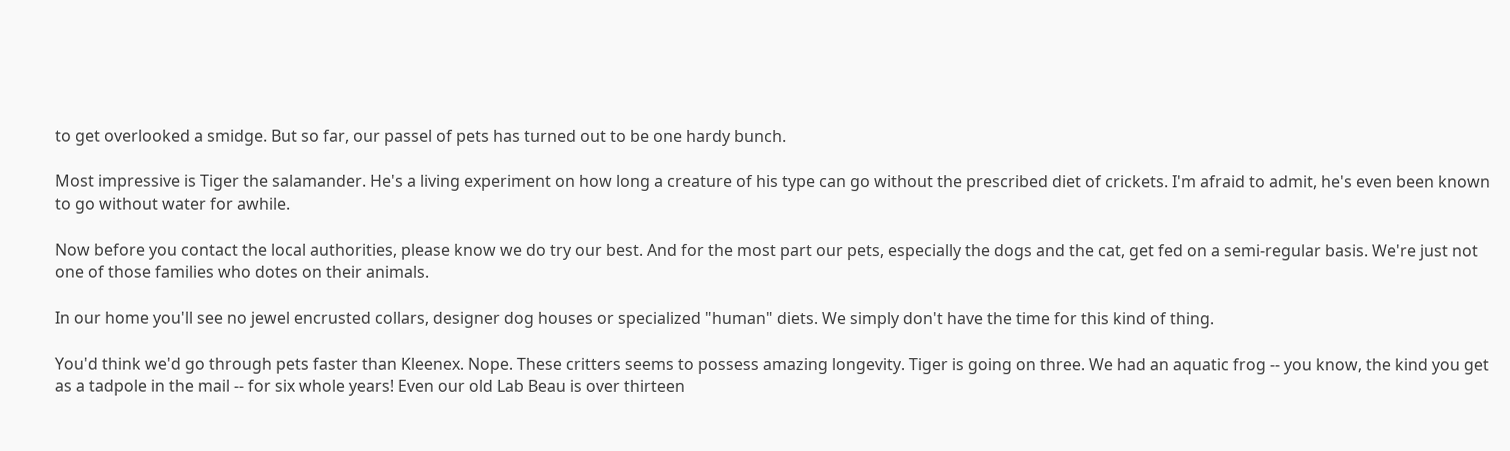to get overlooked a smidge. But so far, our passel of pets has turned out to be one hardy bunch.

Most impressive is Tiger the salamander. He's a living experiment on how long a creature of his type can go without the prescribed diet of crickets. I'm afraid to admit, he's even been known to go without water for awhile.

Now before you contact the local authorities, please know we do try our best. And for the most part our pets, especially the dogs and the cat, get fed on a semi-regular basis. We're just not one of those families who dotes on their animals.

In our home you'll see no jewel encrusted collars, designer dog houses or specialized "human" diets. We simply don't have the time for this kind of thing.

You'd think we'd go through pets faster than Kleenex. Nope. These critters seems to possess amazing longevity. Tiger is going on three. We had an aquatic frog -- you know, the kind you get as a tadpole in the mail -- for six whole years! Even our old Lab Beau is over thirteen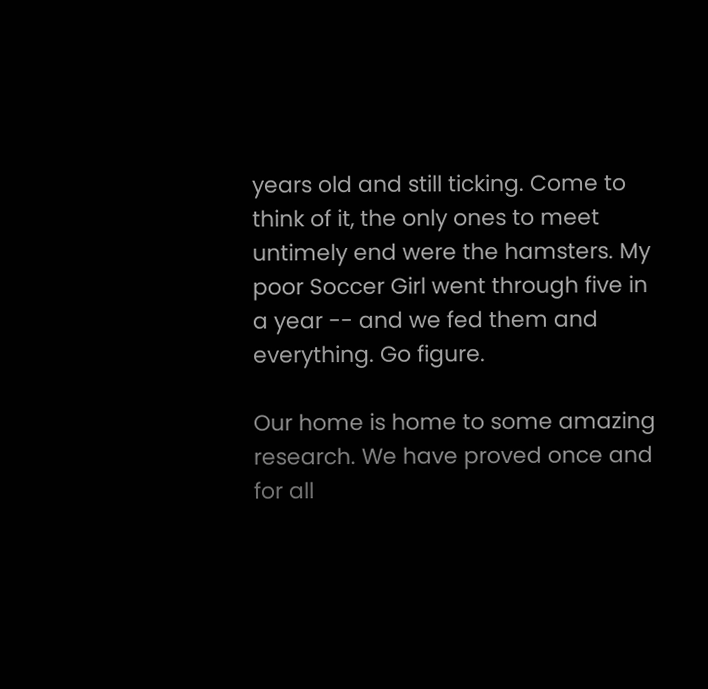years old and still ticking. Come to think of it, the only ones to meet untimely end were the hamsters. My poor Soccer Girl went through five in a year -- and we fed them and everything. Go figure.

Our home is home to some amazing research. We have proved once and for all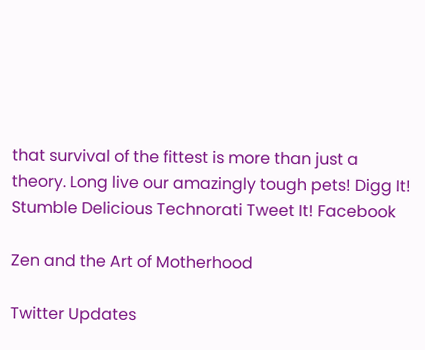that survival of the fittest is more than just a theory. Long live our amazingly tough pets! Digg It! Stumble Delicious Technorati Tweet It! Facebook

Zen and the Art of Motherhood

Twitter Updates